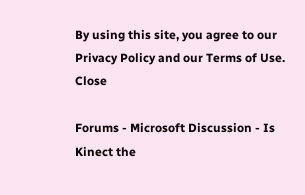By using this site, you agree to our Privacy Policy and our Terms of Use. Close

Forums - Microsoft Discussion - Is Kinect the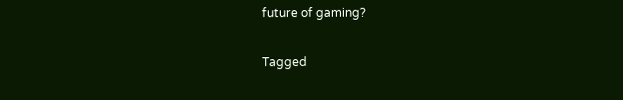future of gaming?

Tagged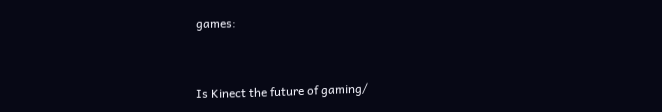games:


Is Kinect the future of gaming/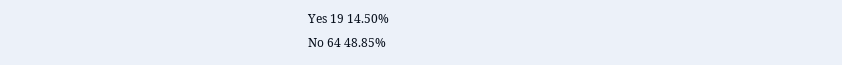Yes 19 14.50%
No 64 48.85%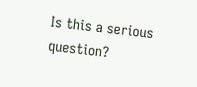Is this a serious question?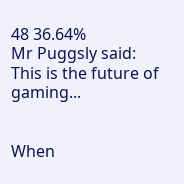48 36.64%
Mr Puggsly said:
This is the future of gaming...


When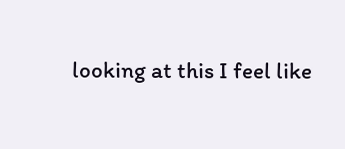looking at this I feel like